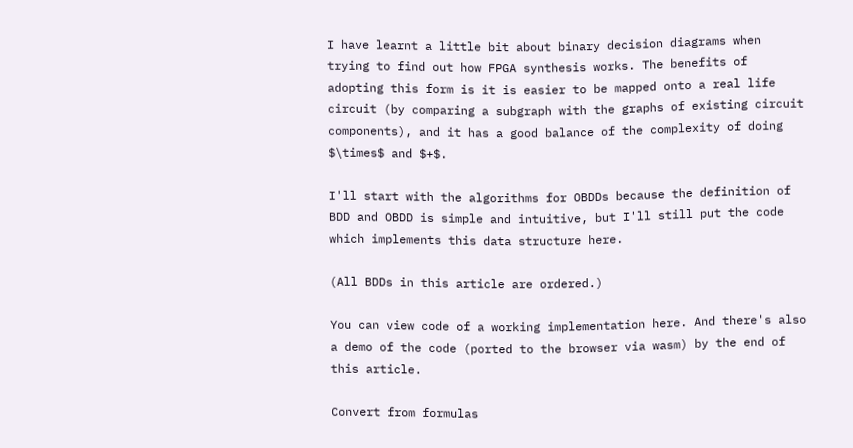I have learnt a little bit about binary decision diagrams when trying to find out how FPGA synthesis works. The benefits of adopting this form is it is easier to be mapped onto a real life circuit (by comparing a subgraph with the graphs of existing circuit components), and it has a good balance of the complexity of doing $\times$ and $+$.

I'll start with the algorithms for OBDDs because the definition of BDD and OBDD is simple and intuitive, but I'll still put the code which implements this data structure here.

(All BDDs in this article are ordered.)

You can view code of a working implementation here. And there's also a demo of the code (ported to the browser via wasm) by the end of this article.

Convert from formulas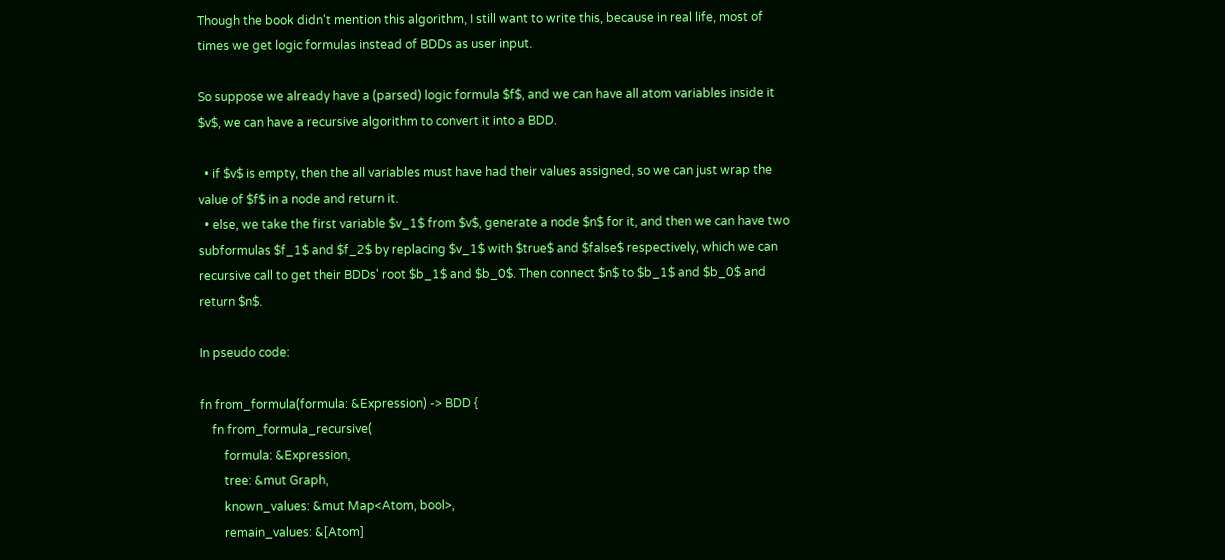Though the book didn't mention this algorithm, I still want to write this, because in real life, most of times we get logic formulas instead of BDDs as user input.

So suppose we already have a (parsed) logic formula $f$, and we can have all atom variables inside it $v$, we can have a recursive algorithm to convert it into a BDD.

  • if $v$ is empty, then the all variables must have had their values assigned, so we can just wrap the value of $f$ in a node and return it.
  • else, we take the first variable $v_1$ from $v$, generate a node $n$ for it, and then we can have two subformulas $f_1$ and $f_2$ by replacing $v_1$ with $true$ and $false$ respectively, which we can recursive call to get their BDDs' root $b_1$ and $b_0$. Then connect $n$ to $b_1$ and $b_0$ and return $n$.

In pseudo code:

fn from_formula(formula: &Expression) -> BDD {
    fn from_formula_recursive(
        formula: &Expression,
        tree: &mut Graph,
        known_values: &mut Map<Atom, bool>,
        remain_values: &[Atom]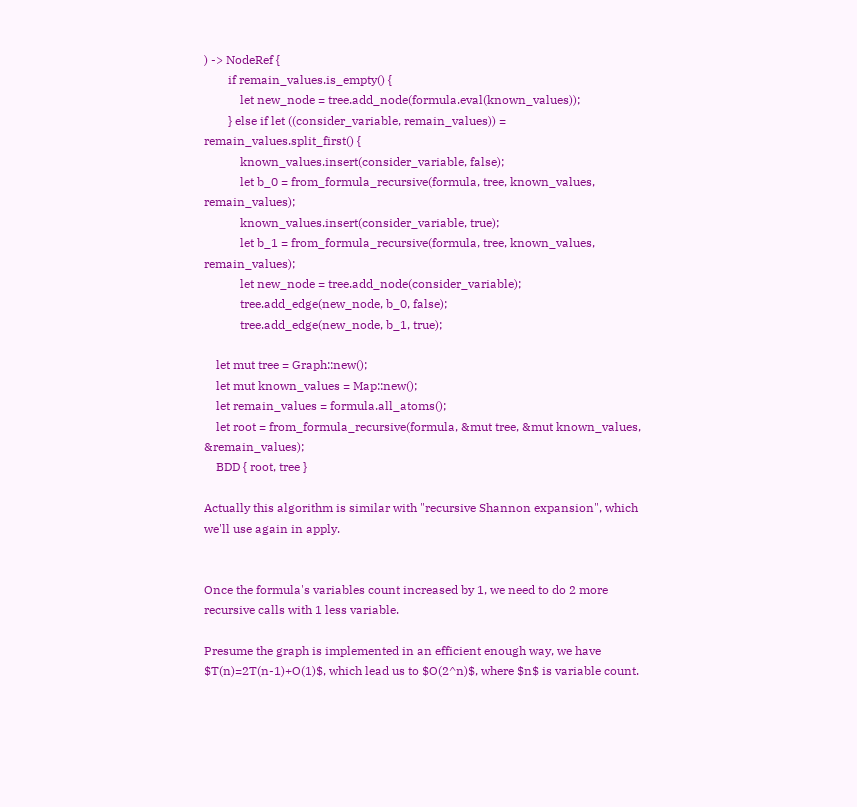) -> NodeRef {
        if remain_values.is_empty() {
            let new_node = tree.add_node(formula.eval(known_values));
        } else if let ((consider_variable, remain_values)) = remain_values.split_first() {
            known_values.insert(consider_variable, false);
            let b_0 = from_formula_recursive(formula, tree, known_values, remain_values);
            known_values.insert(consider_variable, true);
            let b_1 = from_formula_recursive(formula, tree, known_values, remain_values);
            let new_node = tree.add_node(consider_variable);
            tree.add_edge(new_node, b_0, false);
            tree.add_edge(new_node, b_1, true);

    let mut tree = Graph::new();
    let mut known_values = Map::new();
    let remain_values = formula.all_atoms();
    let root = from_formula_recursive(formula, &mut tree, &mut known_values, &remain_values);
    BDD { root, tree }

Actually this algorithm is similar with "recursive Shannon expansion", which we'll use again in apply.


Once the formula's variables count increased by 1, we need to do 2 more recursive calls with 1 less variable.

Presume the graph is implemented in an efficient enough way, we have $T(n)=2T(n-1)+O(1)$, which lead us to $O(2^n)$, where $n$ is variable count.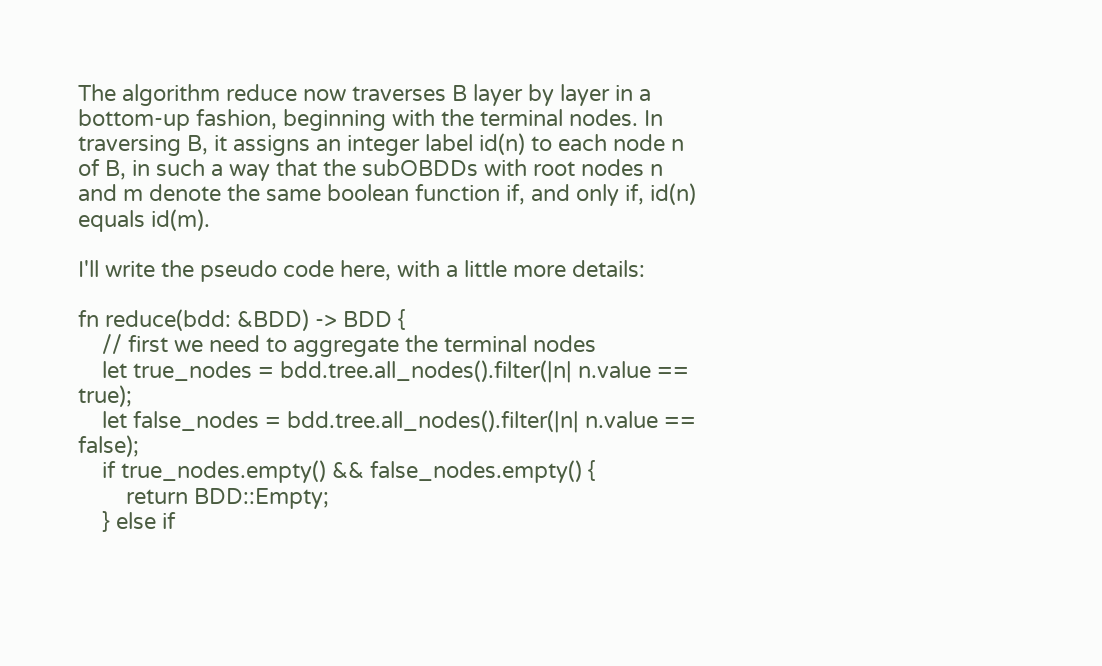The algorithm reduce now traverses B layer by layer in a bottom-up fashion, beginning with the terminal nodes. In traversing B, it assigns an integer label id(n) to each node n of B, in such a way that the subOBDDs with root nodes n and m denote the same boolean function if, and only if, id(n) equals id(m).

I'll write the pseudo code here, with a little more details:

fn reduce(bdd: &BDD) -> BDD {
    // first we need to aggregate the terminal nodes
    let true_nodes = bdd.tree.all_nodes().filter(|n| n.value == true);
    let false_nodes = bdd.tree.all_nodes().filter(|n| n.value == false);
    if true_nodes.empty() && false_nodes.empty() {
        return BDD::Empty;
    } else if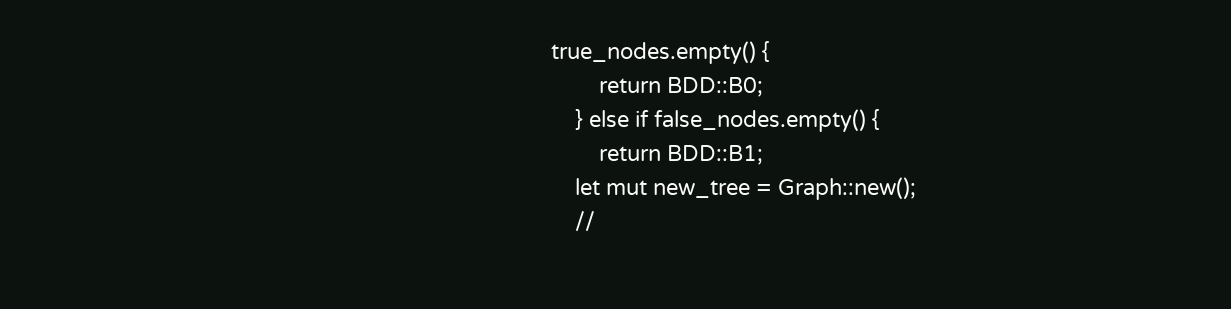true_nodes.empty() {
        return BDD::B0;
    } else if false_nodes.empty() {
        return BDD::B1;
    let mut new_tree = Graph::new();
    //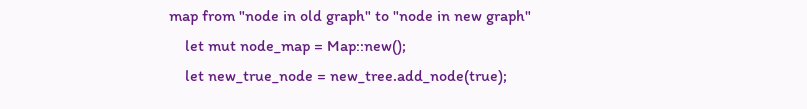map from "node in old graph" to "node in new graph"
    let mut node_map = Map::new();
    let new_true_node = new_tree.add_node(true);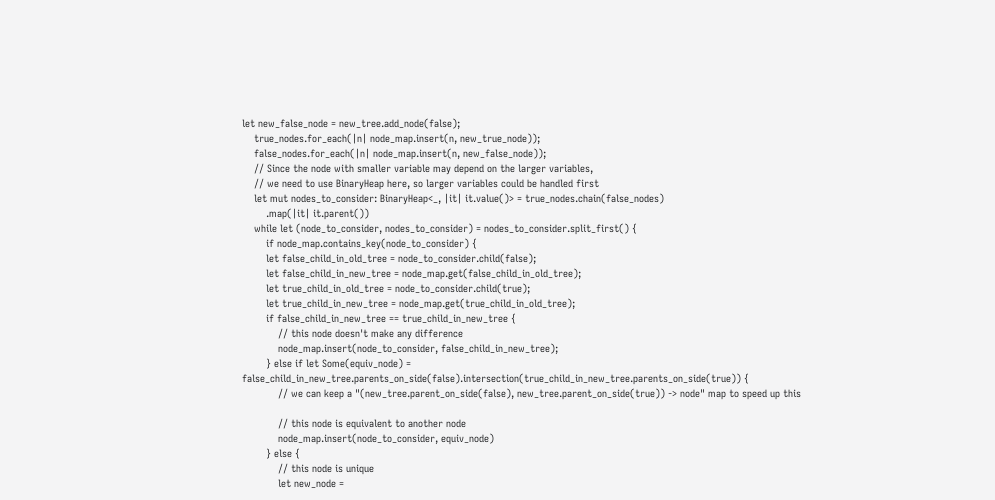let new_false_node = new_tree.add_node(false);
    true_nodes.for_each(|n| node_map.insert(n, new_true_node));
    false_nodes.for_each(|n| node_map.insert(n, new_false_node));
    // Since the node with smaller variable may depend on the larger variables,
    // we need to use BinaryHeap here, so larger variables could be handled first
    let mut nodes_to_consider: BinaryHeap<_, |it| it.value()> = true_nodes.chain(false_nodes)
        .map(|it| it.parent())
    while let (node_to_consider, nodes_to_consider) = nodes_to_consider.split_first() {
        if node_map.contains_key(node_to_consider) {
        let false_child_in_old_tree = node_to_consider.child(false);
        let false_child_in_new_tree = node_map.get(false_child_in_old_tree);
        let true_child_in_old_tree = node_to_consider.child(true);
        let true_child_in_new_tree = node_map.get(true_child_in_old_tree);
        if false_child_in_new_tree == true_child_in_new_tree {
            // this node doesn't make any difference
            node_map.insert(node_to_consider, false_child_in_new_tree);
        } else if let Some(equiv_node) = false_child_in_new_tree.parents_on_side(false).intersection(true_child_in_new_tree.parents_on_side(true)) {
            // we can keep a "(new_tree.parent_on_side(false), new_tree.parent_on_side(true)) -> node" map to speed up this

            // this node is equivalent to another node
            node_map.insert(node_to_consider, equiv_node)
        } else {
            // this node is unique
            let new_node =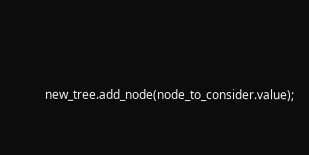new_tree.add_node(node_to_consider.value);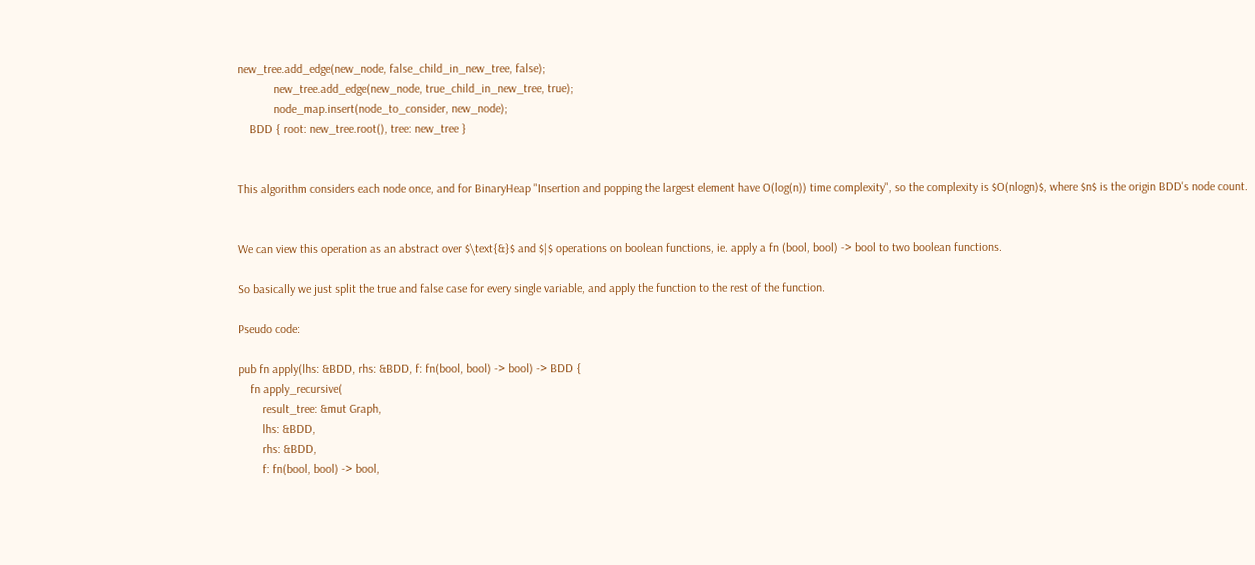new_tree.add_edge(new_node, false_child_in_new_tree, false);
            new_tree.add_edge(new_node, true_child_in_new_tree, true);
            node_map.insert(node_to_consider, new_node);
    BDD { root: new_tree.root(), tree: new_tree }


This algorithm considers each node once, and for BinaryHeap "Insertion and popping the largest element have O(log(n)) time complexity", so the complexity is $O(nlogn)$, where $n$ is the origin BDD's node count.


We can view this operation as an abstract over $\text{&}$ and $|$ operations on boolean functions, ie. apply a fn (bool, bool) -> bool to two boolean functions.

So basically we just split the true and false case for every single variable, and apply the function to the rest of the function.

Pseudo code:

pub fn apply(lhs: &BDD, rhs: &BDD, f: fn(bool, bool) -> bool) -> BDD {
    fn apply_recursive(
        result_tree: &mut Graph,
        lhs: &BDD,
        rhs: &BDD,
        f: fn(bool, bool) -> bool,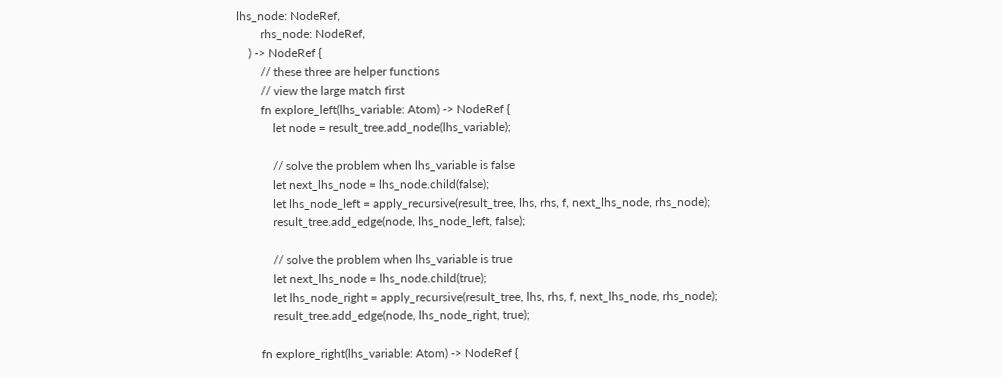lhs_node: NodeRef,
        rhs_node: NodeRef,
    ) -> NodeRef {
        // these three are helper functions
        // view the large match first
        fn explore_left(lhs_variable: Atom) -> NodeRef {
            let node = result_tree.add_node(lhs_variable);

            // solve the problem when lhs_variable is false
            let next_lhs_node = lhs_node.child(false);
            let lhs_node_left = apply_recursive(result_tree, lhs, rhs, f, next_lhs_node, rhs_node);
            result_tree.add_edge(node, lhs_node_left, false);

            // solve the problem when lhs_variable is true
            let next_lhs_node = lhs_node.child(true);
            let lhs_node_right = apply_recursive(result_tree, lhs, rhs, f, next_lhs_node, rhs_node);
            result_tree.add_edge(node, lhs_node_right, true);

        fn explore_right(lhs_variable: Atom) -> NodeRef {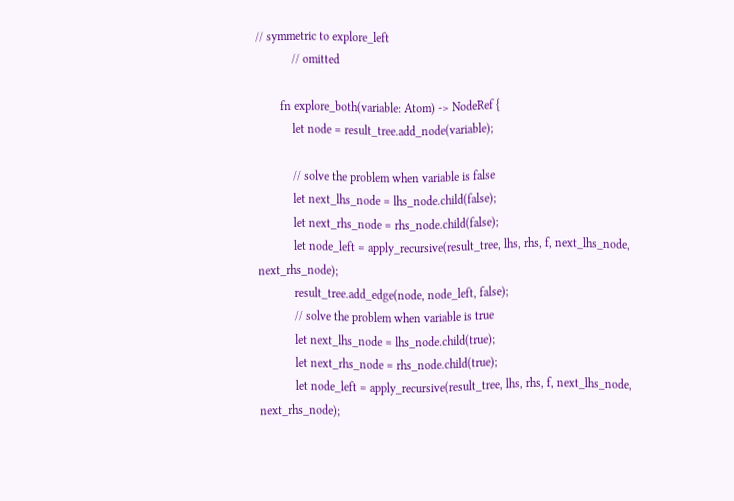// symmetric to explore_left
            // omitted

        fn explore_both(variable: Atom) -> NodeRef {
            let node = result_tree.add_node(variable);

            // solve the problem when variable is false
            let next_lhs_node = lhs_node.child(false);
            let next_rhs_node = rhs_node.child(false);
            let node_left = apply_recursive(result_tree, lhs, rhs, f, next_lhs_node, next_rhs_node);
            result_tree.add_edge(node, node_left, false);
            // solve the problem when variable is true
            let next_lhs_node = lhs_node.child(true);
            let next_rhs_node = rhs_node.child(true);
            let node_left = apply_recursive(result_tree, lhs, rhs, f, next_lhs_node, next_rhs_node);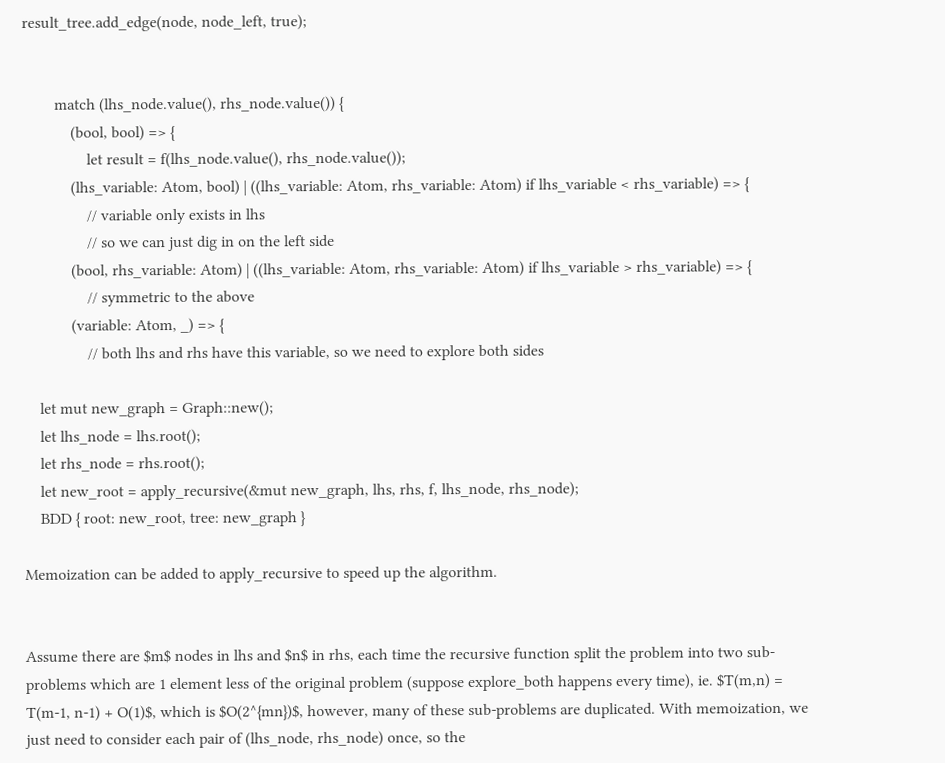result_tree.add_edge(node, node_left, true);


        match (lhs_node.value(), rhs_node.value()) {
            (bool, bool) => {
                let result = f(lhs_node.value(), rhs_node.value());
            (lhs_variable: Atom, bool) | ((lhs_variable: Atom, rhs_variable: Atom) if lhs_variable < rhs_variable) => {
                // variable only exists in lhs
                // so we can just dig in on the left side
            (bool, rhs_variable: Atom) | ((lhs_variable: Atom, rhs_variable: Atom) if lhs_variable > rhs_variable) => {
                // symmetric to the above
            (variable: Atom, _) => {
                // both lhs and rhs have this variable, so we need to explore both sides

    let mut new_graph = Graph::new();
    let lhs_node = lhs.root();
    let rhs_node = rhs.root();
    let new_root = apply_recursive(&mut new_graph, lhs, rhs, f, lhs_node, rhs_node);
    BDD { root: new_root, tree: new_graph }

Memoization can be added to apply_recursive to speed up the algorithm.


Assume there are $m$ nodes in lhs and $n$ in rhs, each time the recursive function split the problem into two sub-problems which are 1 element less of the original problem (suppose explore_both happens every time), ie. $T(m,n) = T(m-1, n-1) + O(1)$, which is $O(2^{mn})$, however, many of these sub-problems are duplicated. With memoization, we just need to consider each pair of (lhs_node, rhs_node) once, so the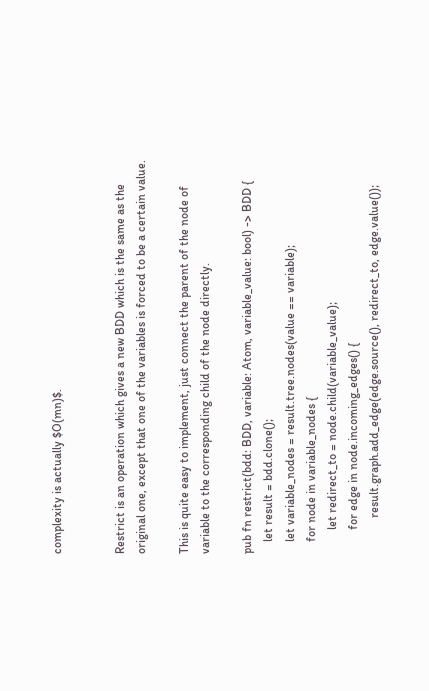complexity is actually $O(mn)$.


Restrict is an operation which gives a new BDD which is the same as the original one, except that one of the variables is forced to be a certain value.

This is quite easy to implement, just connect the parent of the node of variable to the corresponding child of the node directly.

pub fn restrict(bdd: BDD, variable: Atom, variable_value: bool) -> BDD {
    let result = bdd.clone();
    let variable_nodes = result.tree.nodes(value == variable);
    for node in variable_nodes {
        let redirect_to = node.child(variable_value);
        for edge in node.incoming_edges() {
            result.graph.add_edge(edge.source(), redirect_to, edge.value());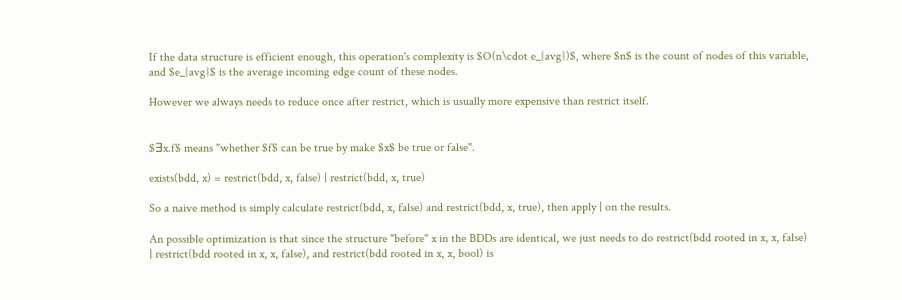If the data structure is efficient enough, this operation's complexity is $O(n\cdot e_{avg})$, where $n$ is the count of nodes of this variable, and $e_{avg}$ is the average incoming edge count of these nodes.

However we always needs to reduce once after restrict, which is usually more expensive than restrict itself.


$∃x.f$ means "whether $f$ can be true by make $x$ be true or false".

exists(bdd, x) = restrict(bdd, x, false) | restrict(bdd, x, true)

So a naive method is simply calculate restrict(bdd, x, false) and restrict(bdd, x, true), then apply | on the results.

An possible optimization is that since the structure "before" x in the BDDs are identical, we just needs to do restrict(bdd rooted in x, x, false) | restrict(bdd rooted in x, x, false), and restrict(bdd rooted in x, x, bool) is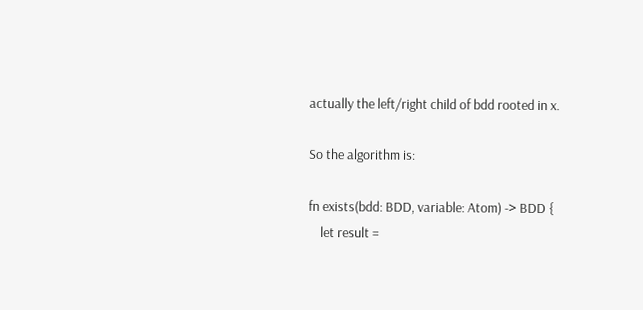actually the left/right child of bdd rooted in x.

So the algorithm is:

fn exists(bdd: BDD, variable: Atom) -> BDD {
    let result =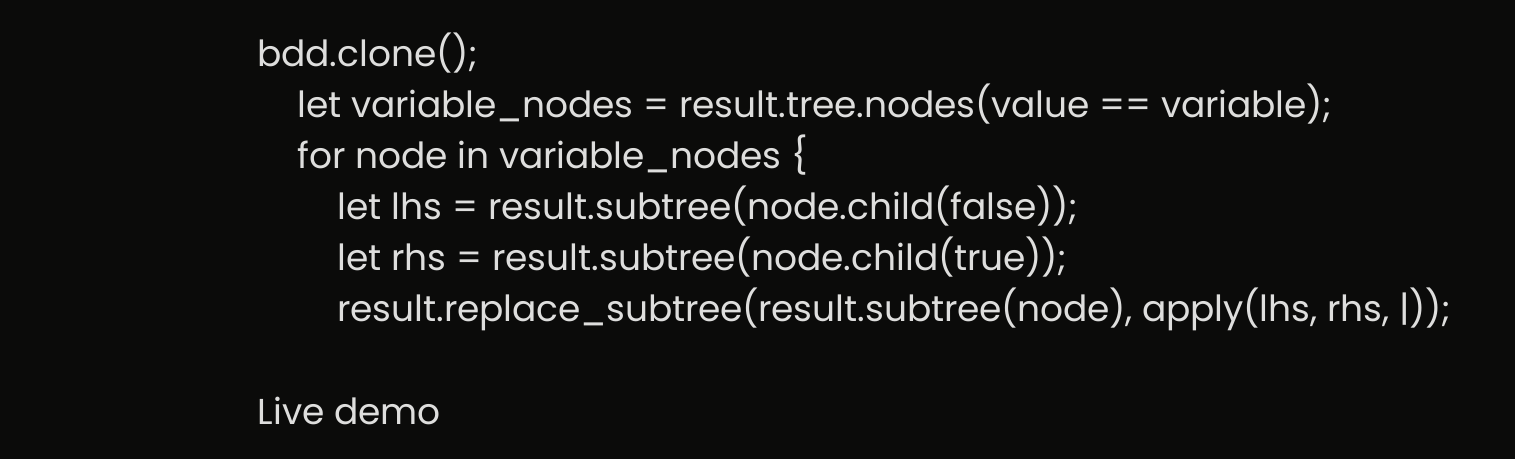bdd.clone();
    let variable_nodes = result.tree.nodes(value == variable);
    for node in variable_nodes {
        let lhs = result.subtree(node.child(false));
        let rhs = result.subtree(node.child(true));
        result.replace_subtree(result.subtree(node), apply(lhs, rhs, |));

Live demo